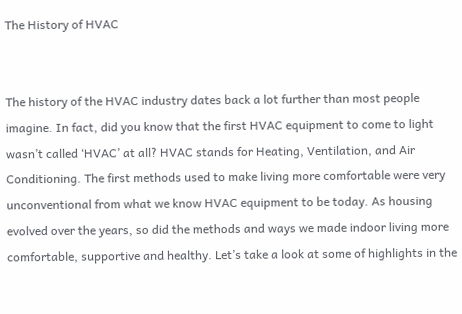The History of HVAC


The history of the HVAC industry dates back a lot further than most people imagine. In fact, did you know that the first HVAC equipment to come to light wasn’t called ‘HVAC’ at all? HVAC stands for Heating, Ventilation, and Air Conditioning. The first methods used to make living more comfortable were very unconventional from what we know HVAC equipment to be today. As housing evolved over the years, so did the methods and ways we made indoor living more comfortable, supportive and healthy. Let’s take a look at some of highlights in the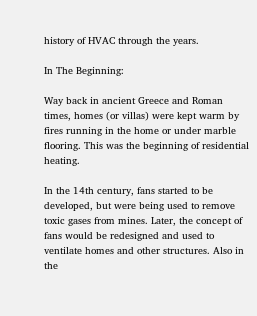history of HVAC through the years.

In The Beginning:

Way back in ancient Greece and Roman times, homes (or villas) were kept warm by fires running in the home or under marble flooring. This was the beginning of residential heating.

In the 14th century, fans started to be developed, but were being used to remove toxic gases from mines. Later, the concept of fans would be redesigned and used to ventilate homes and other structures. Also in the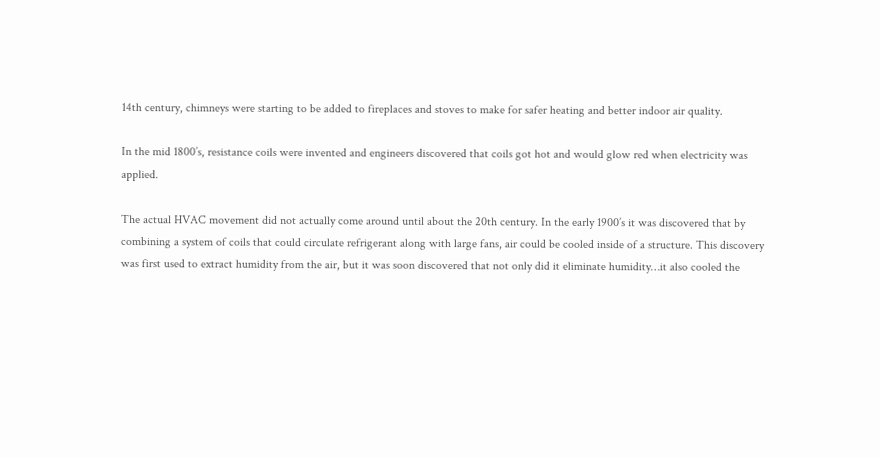14th century, chimneys were starting to be added to fireplaces and stoves to make for safer heating and better indoor air quality.

In the mid 1800’s, resistance coils were invented and engineers discovered that coils got hot and would glow red when electricity was applied.

The actual HVAC movement did not actually come around until about the 20th century. In the early 1900’s it was discovered that by combining a system of coils that could circulate refrigerant along with large fans, air could be cooled inside of a structure. This discovery was first used to extract humidity from the air, but it was soon discovered that not only did it eliminate humidity…it also cooled the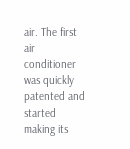air. The first air conditioner was quickly patented and started making its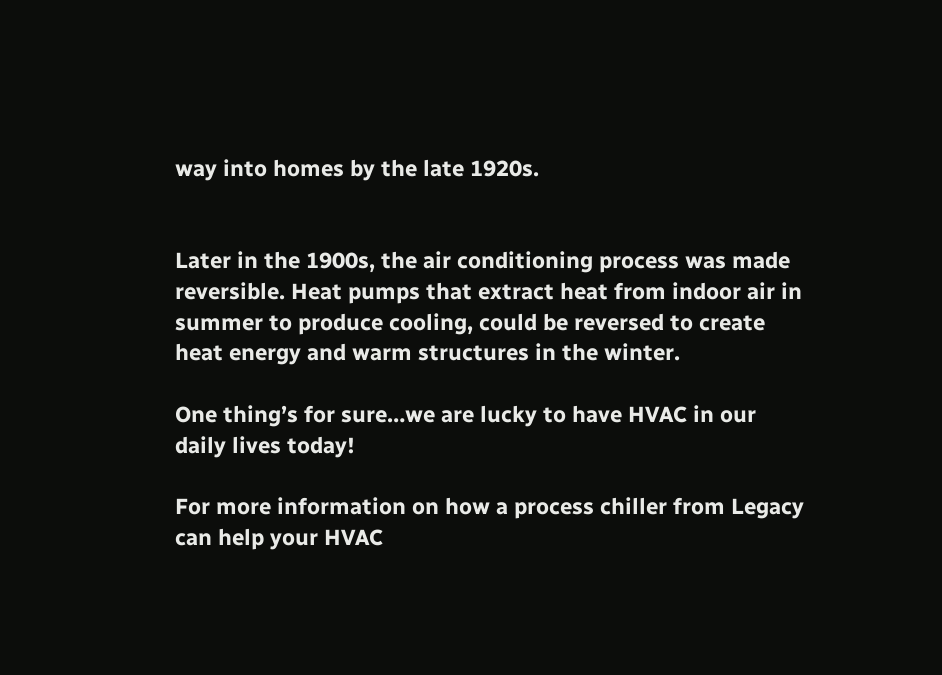way into homes by the late 1920s.


Later in the 1900s, the air conditioning process was made reversible. Heat pumps that extract heat from indoor air in summer to produce cooling, could be reversed to create heat energy and warm structures in the winter.

One thing’s for sure…we are lucky to have HVAC in our daily lives today!

For more information on how a process chiller from Legacy can help your HVAC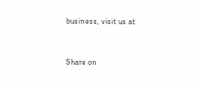business, visit us at


Share on